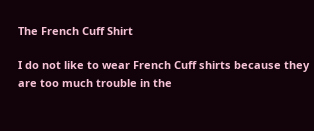The French Cuff Shirt

I do not like to wear French Cuff shirts because they are too much trouble in the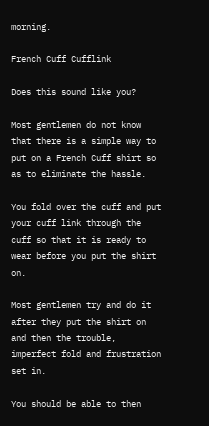morning.

French Cuff Cufflink

Does this sound like you?

Most gentlemen do not know that there is a simple way to put on a French Cuff shirt so as to eliminate the hassle.

You fold over the cuff and put your cuff link through the cuff so that it is ready to wear before you put the shirt on.

Most gentlemen try and do it after they put the shirt on and then the trouble, imperfect fold and frustration set in.

You should be able to then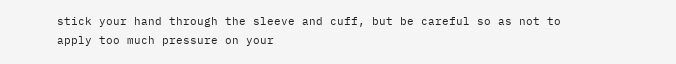stick your hand through the sleeve and cuff, but be careful so as not to apply too much pressure on your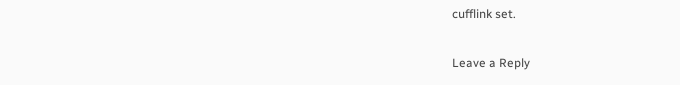cufflink set.

Leave a Reply